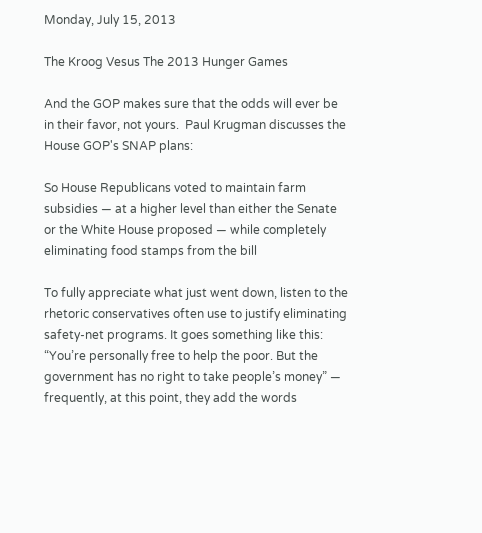Monday, July 15, 2013

The Kroog Vesus The 2013 Hunger Games

And the GOP makes sure that the odds will ever be in their favor, not yours.  Paul Krugman discusses the House GOP's SNAP plans:

So House Republicans voted to maintain farm subsidies — at a higher level than either the Senate or the White House proposed — while completely eliminating food stamps from the bill

To fully appreciate what just went down, listen to the rhetoric conservatives often use to justify eliminating safety-net programs. It goes something like this: “You’re personally free to help the poor. But the government has no right to take people’s money” — frequently, at this point, they add the words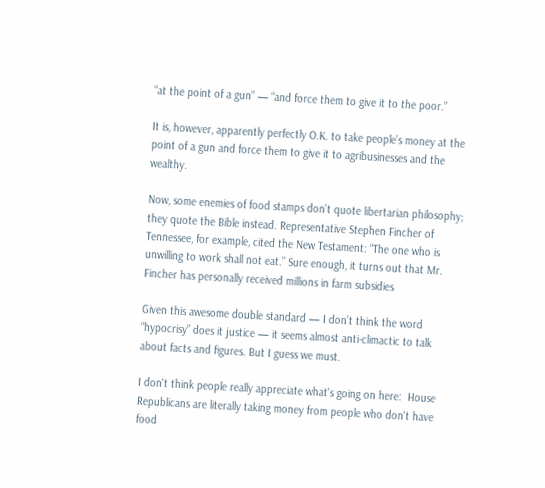“at the point of a gun” — “and force them to give it to the poor.”

It is, however, apparently perfectly O.K. to take people’s money at the point of a gun and force them to give it to agribusinesses and the wealthy.

Now, some enemies of food stamps don’t quote libertarian philosophy; they quote the Bible instead. Representative Stephen Fincher of Tennessee, for example, cited the New Testament: “The one who is unwilling to work shall not eat.” Sure enough, it turns out that Mr. Fincher has personally received millions in farm subsidies

Given this awesome double standard — I don’t think the word “hypocrisy” does it justice — it seems almost anti-climactic to talk about facts and figures. But I guess we must.

I don't think people really appreciate what's going on here:  House Republicans are literally taking money from people who don't have food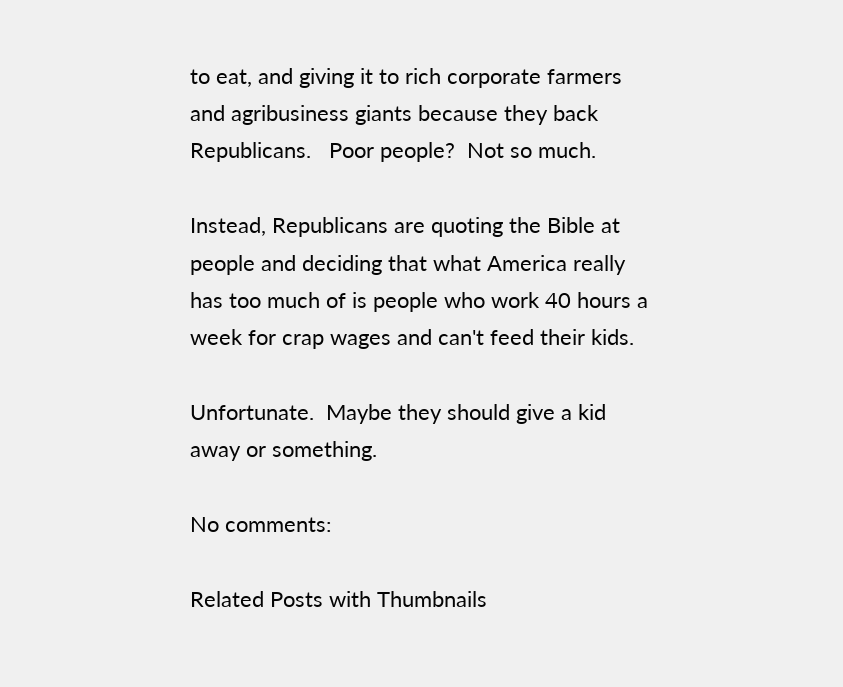to eat, and giving it to rich corporate farmers and agribusiness giants because they back Republicans.   Poor people?  Not so much.

Instead, Republicans are quoting the Bible at people and deciding that what America really has too much of is people who work 40 hours a week for crap wages and can't feed their kids.

Unfortunate.  Maybe they should give a kid away or something.

No comments:

Related Posts with Thumbnails